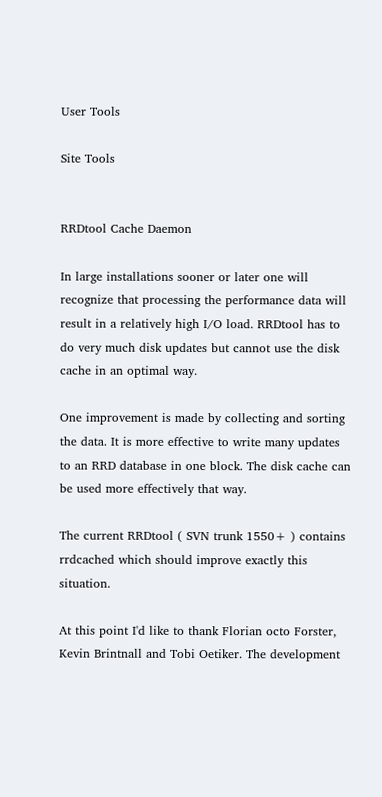User Tools

Site Tools


RRDtool Cache Daemon

In large installations sooner or later one will recognize that processing the performance data will result in a relatively high I/O load. RRDtool has to do very much disk updates but cannot use the disk cache in an optimal way.

One improvement is made by collecting and sorting the data. It is more effective to write many updates to an RRD database in one block. The disk cache can be used more effectively that way.

The current RRDtool ( SVN trunk 1550+ ) contains rrdcached which should improve exactly this situation.

At this point I'd like to thank Florian octo Forster, Kevin Brintnall and Tobi Oetiker. The development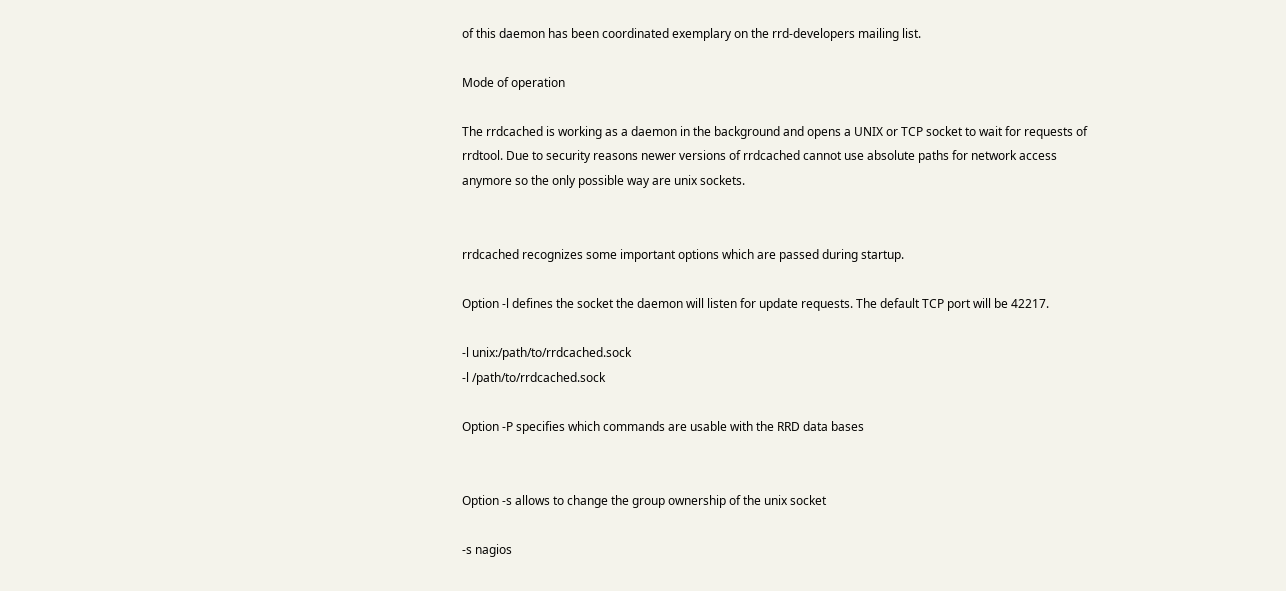of this daemon has been coordinated exemplary on the rrd-developers mailing list.

Mode of operation

The rrdcached is working as a daemon in the background and opens a UNIX or TCP socket to wait for requests of rrdtool. Due to security reasons newer versions of rrdcached cannot use absolute paths for network access anymore so the only possible way are unix sockets.


rrdcached recognizes some important options which are passed during startup.

Option -l defines the socket the daemon will listen for update requests. The default TCP port will be 42217.

-l unix:/path/to/rrdcached.sock
-l /path/to/rrdcached.sock

Option -P specifies which commands are usable with the RRD data bases


Option -s allows to change the group ownership of the unix socket

-s nagios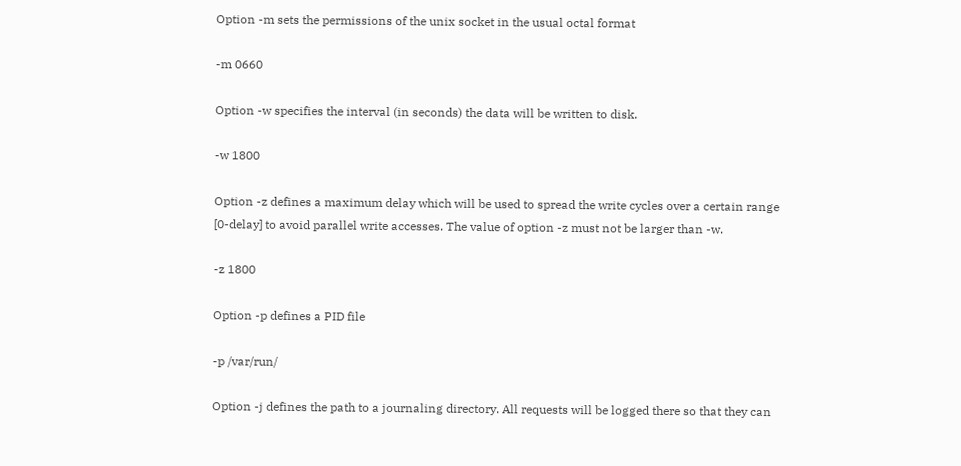Option -m sets the permissions of the unix socket in the usual octal format

-m 0660

Option -w specifies the interval (in seconds) the data will be written to disk.

-w 1800

Option -z defines a maximum delay which will be used to spread the write cycles over a certain range [0-delay] to avoid parallel write accesses. The value of option -z must not be larger than -w.

-z 1800

Option -p defines a PID file

-p /var/run/

Option -j defines the path to a journaling directory. All requests will be logged there so that they can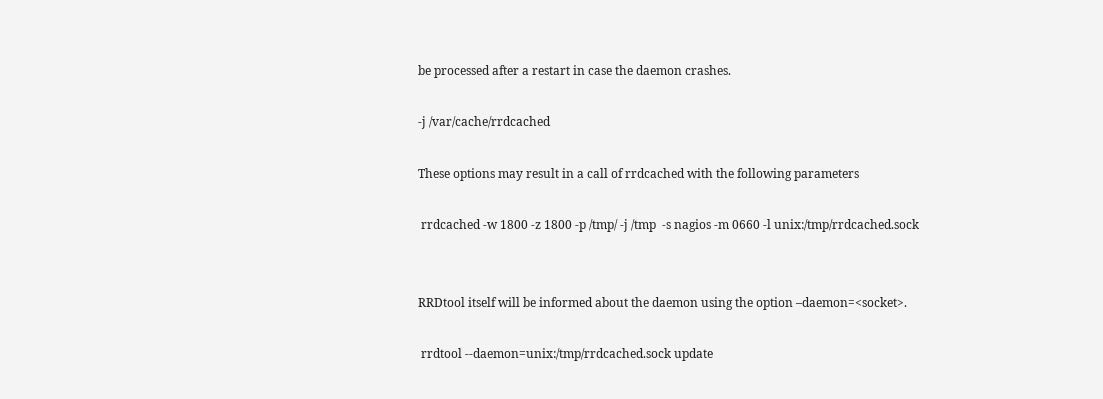be processed after a restart in case the daemon crashes.

-j /var/cache/rrdcached

These options may result in a call of rrdcached with the following parameters

 rrdcached -w 1800 -z 1800 -p /tmp/ -j /tmp  -s nagios -m 0660 -l unix:/tmp/rrdcached.sock


RRDtool itself will be informed about the daemon using the option –daemon=<socket>.

 rrdtool --daemon=unix:/tmp/rrdcached.sock update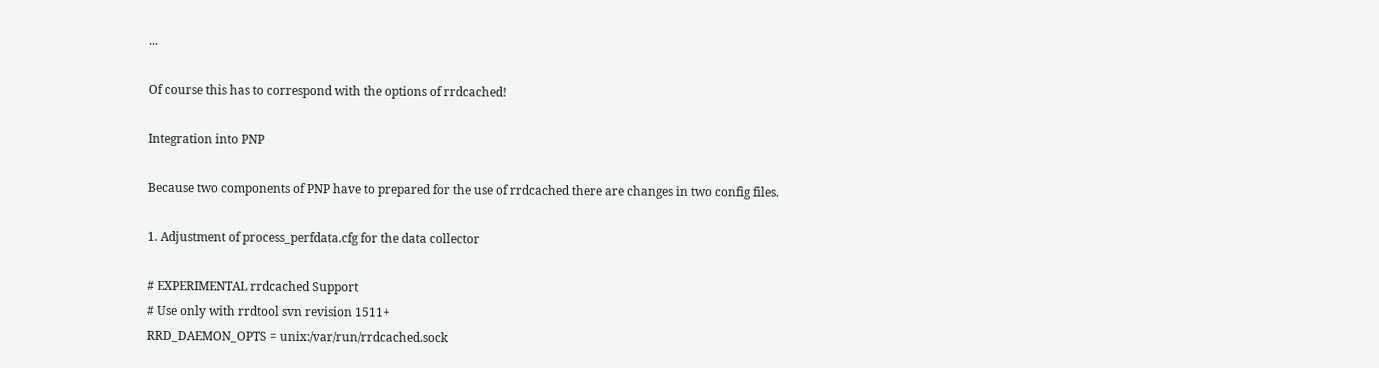...

Of course this has to correspond with the options of rrdcached!

Integration into PNP

Because two components of PNP have to prepared for the use of rrdcached there are changes in two config files.

1. Adjustment of process_perfdata.cfg for the data collector

# EXPERIMENTAL rrdcached Support
# Use only with rrdtool svn revision 1511+
RRD_DAEMON_OPTS = unix:/var/run/rrdcached.sock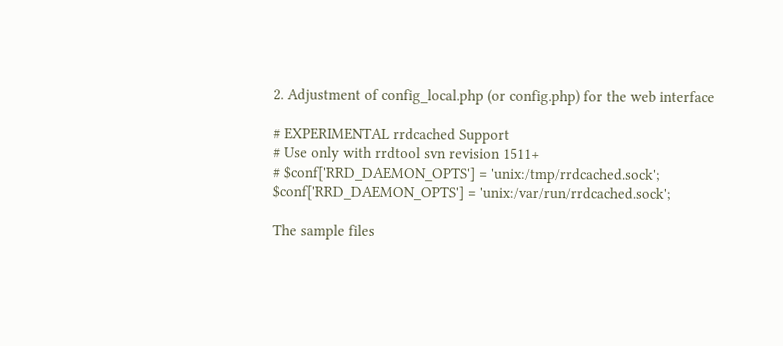2. Adjustment of config_local.php (or config.php) for the web interface

# EXPERIMENTAL rrdcached Support
# Use only with rrdtool svn revision 1511+
# $conf['RRD_DAEMON_OPTS'] = 'unix:/tmp/rrdcached.sock';
$conf['RRD_DAEMON_OPTS'] = 'unix:/var/run/rrdcached.sock';

The sample files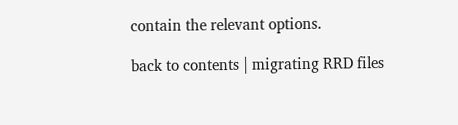contain the relevant options.

back to contents | migrating RRD files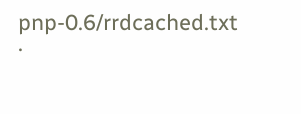pnp-0.6/rrdcached.txt ·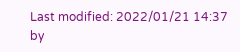Last modified: 2022/01/21 14:37 by